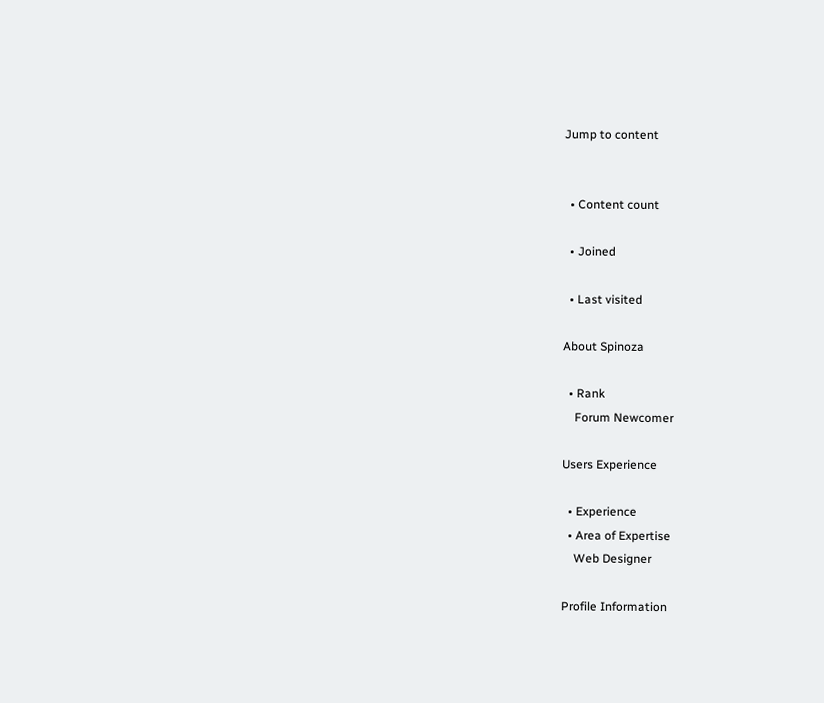Jump to content


  • Content count

  • Joined

  • Last visited

About Spinoza

  • Rank
    Forum Newcomer

Users Experience

  • Experience
  • Area of Expertise
    Web Designer

Profile Information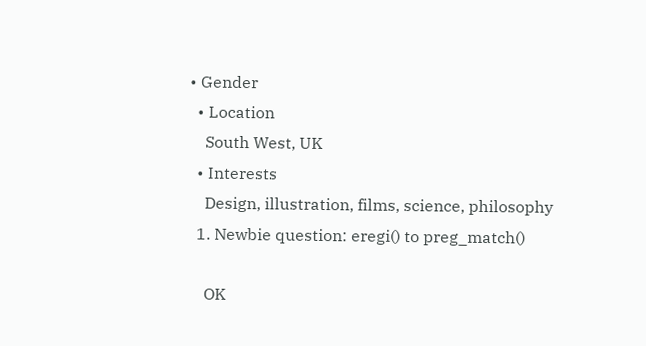• Gender
  • Location
    South West, UK
  • Interests
    Design, illustration, films, science, philosophy
  1. Newbie question: eregi() to preg_match()

    OK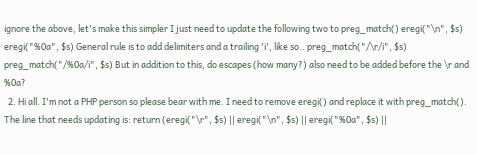ignore the above, let's make this simpler I just need to update the following two to preg_match() eregi("\n", $s) eregi("%0a", $s) General rule is to add delimiters and a trailing 'i', like so.. preg_match("/\r/i", $s) preg_match("/%0a/i", $s) But in addition to this, do escapes (how many?) also need to be added before the \r and %0a?
  2. Hi all. I'm not a PHP person so please bear with me. I need to remove eregi() and replace it with preg_match(). The line that needs updating is: return (eregi("\r", $s) || eregi("\n", $s) || eregi("%0a", $s) ||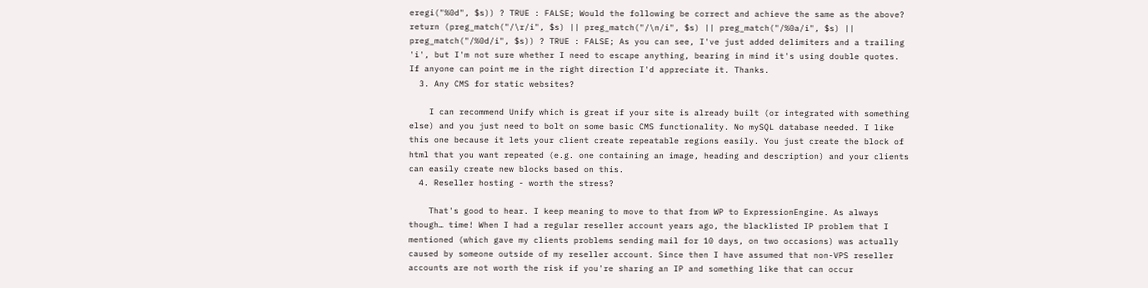eregi("%0d", $s)) ? TRUE : FALSE; Would the following be correct and achieve the same as the above? return (preg_match("/\r/i", $s) || preg_match("/\n/i", $s) || preg_match("/%0a/i", $s) || preg_match("/%0d/i", $s)) ? TRUE : FALSE; As you can see, I've just added delimiters and a trailing 'i', but I'm not sure whether I need to escape anything, bearing in mind it's using double quotes. If anyone can point me in the right direction I'd appreciate it. Thanks.
  3. Any CMS for static websites?

    I can recommend Unify which is great if your site is already built (or integrated with something else) and you just need to bolt on some basic CMS functionality. No mySQL database needed. I like this one because it lets your client create repeatable regions easily. You just create the block of html that you want repeated (e.g. one containing an image, heading and description) and your clients can easily create new blocks based on this.
  4. Reseller hosting - worth the stress?

    That's good to hear. I keep meaning to move to that from WP to ExpressionEngine. As always though… time! When I had a regular reseller account years ago, the blacklisted IP problem that I mentioned (which gave my clients problems sending mail for 10 days, on two occasions) was actually caused by someone outside of my reseller account. Since then I have assumed that non-VPS reseller accounts are not worth the risk if you're sharing an IP and something like that can occur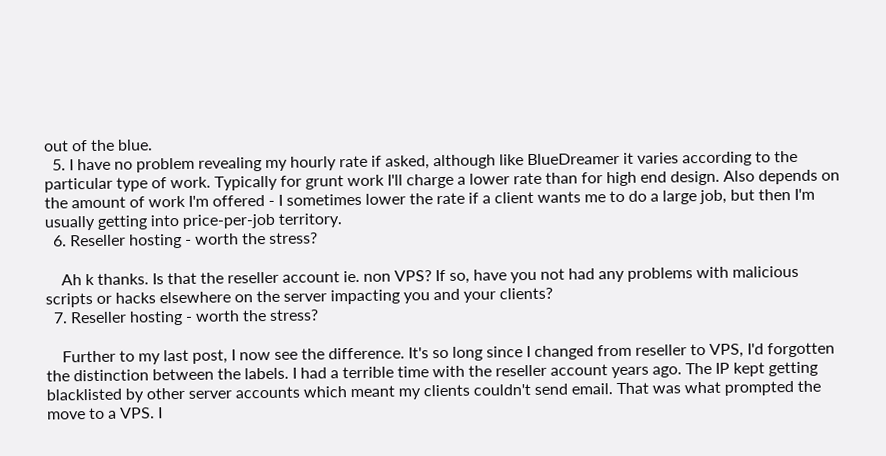out of the blue.
  5. I have no problem revealing my hourly rate if asked, although like BlueDreamer it varies according to the particular type of work. Typically for grunt work I'll charge a lower rate than for high end design. Also depends on the amount of work I'm offered - I sometimes lower the rate if a client wants me to do a large job, but then I'm usually getting into price-per-job territory.
  6. Reseller hosting - worth the stress?

    Ah k thanks. Is that the reseller account ie. non VPS? If so, have you not had any problems with malicious scripts or hacks elsewhere on the server impacting you and your clients?
  7. Reseller hosting - worth the stress?

    Further to my last post, I now see the difference. It's so long since I changed from reseller to VPS, I'd forgotten the distinction between the labels. I had a terrible time with the reseller account years ago. The IP kept getting blacklisted by other server accounts which meant my clients couldn't send email. That was what prompted the move to a VPS. I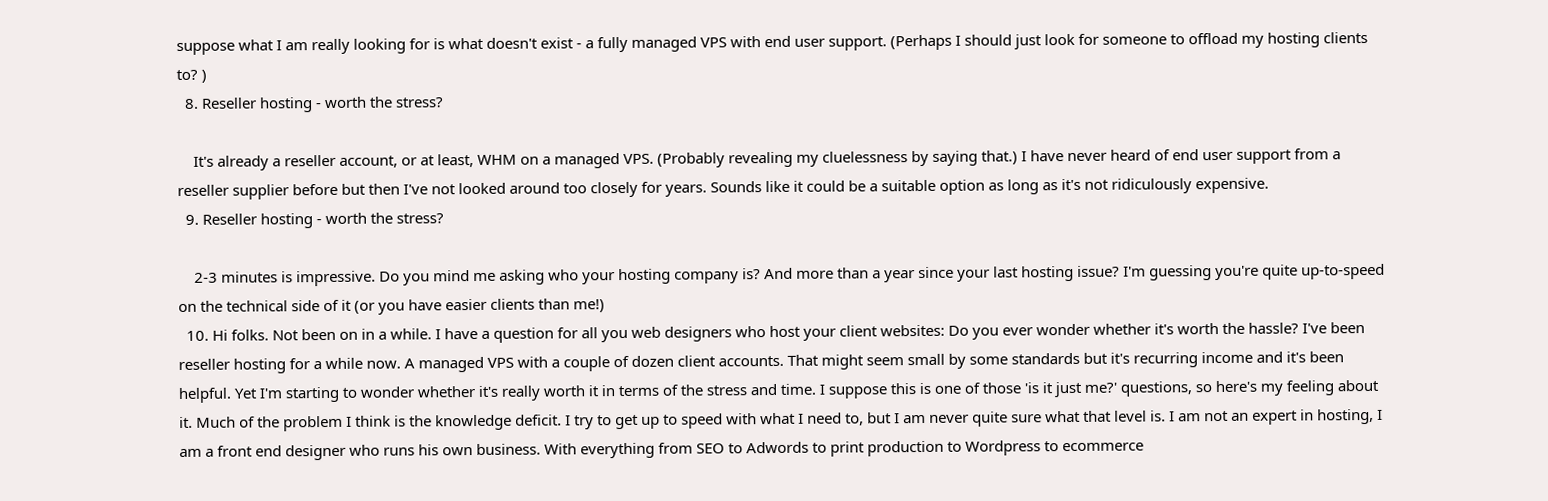suppose what I am really looking for is what doesn't exist - a fully managed VPS with end user support. (Perhaps I should just look for someone to offload my hosting clients to? )
  8. Reseller hosting - worth the stress?

    It's already a reseller account, or at least, WHM on a managed VPS. (Probably revealing my cluelessness by saying that.) I have never heard of end user support from a reseller supplier before but then I've not looked around too closely for years. Sounds like it could be a suitable option as long as it's not ridiculously expensive.
  9. Reseller hosting - worth the stress?

    2-3 minutes is impressive. Do you mind me asking who your hosting company is? And more than a year since your last hosting issue? I'm guessing you're quite up-to-speed on the technical side of it (or you have easier clients than me!)
  10. Hi folks. Not been on in a while. I have a question for all you web designers who host your client websites: Do you ever wonder whether it's worth the hassle? I've been reseller hosting for a while now. A managed VPS with a couple of dozen client accounts. That might seem small by some standards but it's recurring income and it's been helpful. Yet I'm starting to wonder whether it's really worth it in terms of the stress and time. I suppose this is one of those 'is it just me?' questions, so here's my feeling about it. Much of the problem I think is the knowledge deficit. I try to get up to speed with what I need to, but I am never quite sure what that level is. I am not an expert in hosting, I am a front end designer who runs his own business. With everything from SEO to Adwords to print production to Wordpress to ecommerce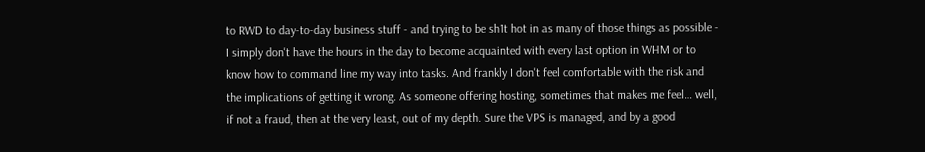to RWD to day-to-day business stuff - and trying to be sh1t hot in as many of those things as possible - I simply don't have the hours in the day to become acquainted with every last option in WHM or to know how to command line my way into tasks. And frankly I don't feel comfortable with the risk and the implications of getting it wrong. As someone offering hosting, sometimes that makes me feel… well, if not a fraud, then at the very least, out of my depth. Sure the VPS is managed, and by a good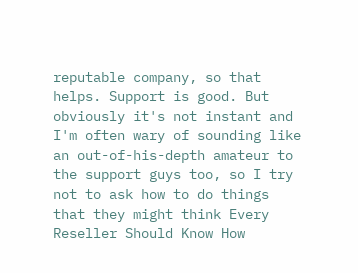reputable company, so that helps. Support is good. But obviously it's not instant and I'm often wary of sounding like an out-of-his-depth amateur to the support guys too, so I try not to ask how to do things that they might think Every Reseller Should Know How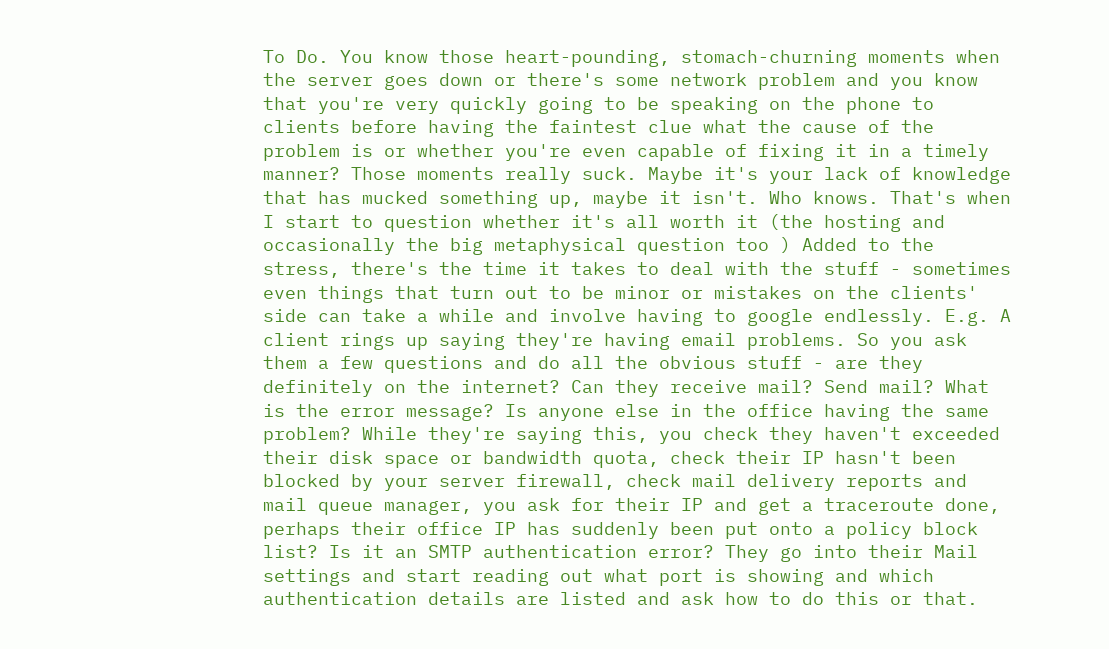To Do. You know those heart-pounding, stomach-churning moments when the server goes down or there's some network problem and you know that you're very quickly going to be speaking on the phone to clients before having the faintest clue what the cause of the problem is or whether you're even capable of fixing it in a timely manner? Those moments really suck. Maybe it's your lack of knowledge that has mucked something up, maybe it isn't. Who knows. That's when I start to question whether it's all worth it (the hosting and occasionally the big metaphysical question too ) Added to the stress, there's the time it takes to deal with the stuff - sometimes even things that turn out to be minor or mistakes on the clients' side can take a while and involve having to google endlessly. E.g. A client rings up saying they're having email problems. So you ask them a few questions and do all the obvious stuff - are they definitely on the internet? Can they receive mail? Send mail? What is the error message? Is anyone else in the office having the same problem? While they're saying this, you check they haven't exceeded their disk space or bandwidth quota, check their IP hasn't been blocked by your server firewall, check mail delivery reports and mail queue manager, you ask for their IP and get a traceroute done, perhaps their office IP has suddenly been put onto a policy block list? Is it an SMTP authentication error? They go into their Mail settings and start reading out what port is showing and which authentication details are listed and ask how to do this or that.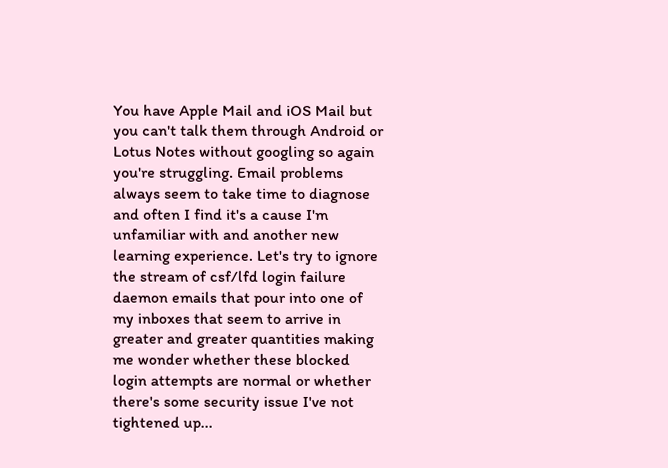You have Apple Mail and iOS Mail but you can't talk them through Android or Lotus Notes without googling so again you're struggling. Email problems always seem to take time to diagnose and often I find it's a cause I'm unfamiliar with and another new learning experience. Let's try to ignore the stream of csf/lfd login failure daemon emails that pour into one of my inboxes that seem to arrive in greater and greater quantities making me wonder whether these blocked login attempts are normal or whether there's some security issue I've not tightened up...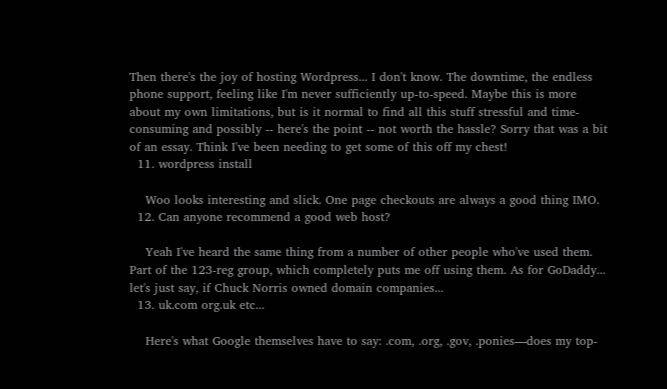Then there's the joy of hosting Wordpress... I don't know. The downtime, the endless phone support, feeling like I'm never sufficiently up-to-speed. Maybe this is more about my own limitations, but is it normal to find all this stuff stressful and time-consuming and possibly -- here's the point -- not worth the hassle? Sorry that was a bit of an essay. Think I've been needing to get some of this off my chest!
  11. wordpress install

    Woo looks interesting and slick. One page checkouts are always a good thing IMO.
  12. Can anyone recommend a good web host?

    Yeah I've heard the same thing from a number of other people who've used them. Part of the 123-reg group, which completely puts me off using them. As for GoDaddy... let's just say, if Chuck Norris owned domain companies...
  13. uk.com org.uk etc...

    Here's what Google themselves have to say: .com, .org, .gov, .ponies—does my top-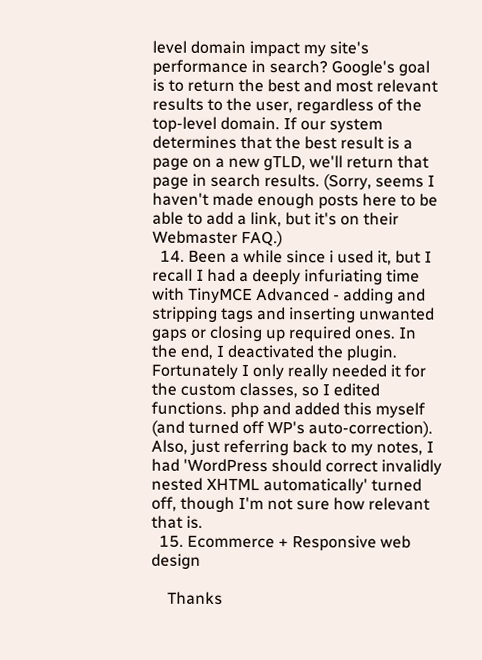level domain impact my site's performance in search? Google's goal is to return the best and most relevant results to the user, regardless of the top-level domain. If our system determines that the best result is a page on a new gTLD, we'll return that page in search results. (Sorry, seems I haven't made enough posts here to be able to add a link, but it's on their Webmaster FAQ.)
  14. Been a while since i used it, but I recall I had a deeply infuriating time with TinyMCE Advanced - adding and stripping tags and inserting unwanted gaps or closing up required ones. In the end, I deactivated the plugin. Fortunately I only really needed it for the custom classes, so I edited functions. php and added this myself (and turned off WP's auto-correction). Also, just referring back to my notes, I had 'WordPress should correct invalidly nested XHTML automatically' turned off, though I'm not sure how relevant that is.
  15. Ecommerce + Responsive web design

    Thanks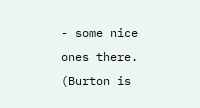- some nice ones there. (Burton is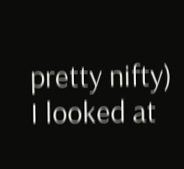pretty nifty) I looked at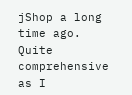jShop a long time ago. Quite comprehensive as I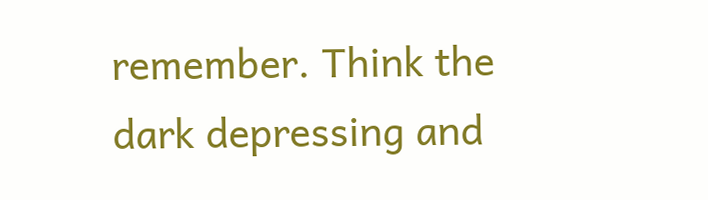remember. Think the dark depressing and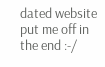dated website put me off in the end :-/